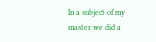In a subject of my master we did a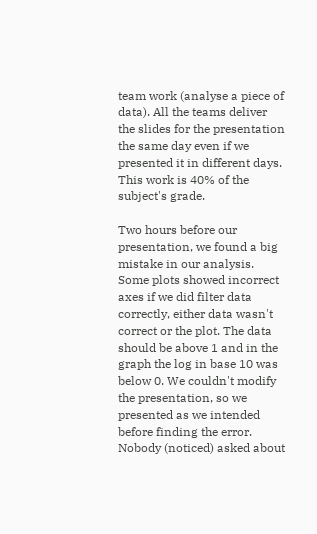team work (analyse a piece of data). All the teams deliver the slides for the presentation the same day even if we presented it in different days. This work is 40% of the subject's grade.

Two hours before our presentation, we found a big mistake in our analysis. Some plots showed incorrect axes if we did filter data correctly, either data wasn't correct or the plot. The data should be above 1 and in the graph the log in base 10 was below 0. We couldn't modify the presentation, so we presented as we intended before finding the error. Nobody (noticed) asked about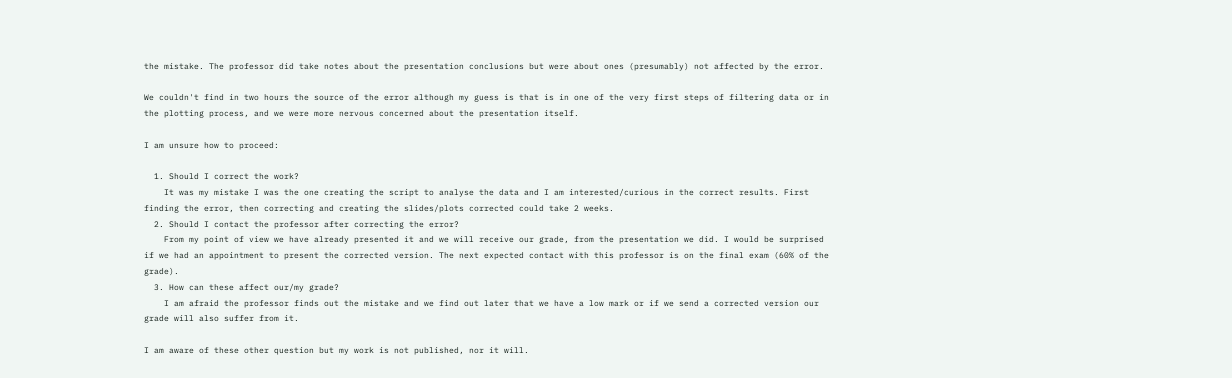the mistake. The professor did take notes about the presentation conclusions but were about ones (presumably) not affected by the error.

We couldn't find in two hours the source of the error although my guess is that is in one of the very first steps of filtering data or in the plotting process, and we were more nervous concerned about the presentation itself.

I am unsure how to proceed:

  1. Should I correct the work?
    It was my mistake I was the one creating the script to analyse the data and I am interested/curious in the correct results. First finding the error, then correcting and creating the slides/plots corrected could take 2 weeks.
  2. Should I contact the professor after correcting the error?
    From my point of view we have already presented it and we will receive our grade, from the presentation we did. I would be surprised if we had an appointment to present the corrected version. The next expected contact with this professor is on the final exam (60% of the grade).
  3. How can these affect our/my grade?
    I am afraid the professor finds out the mistake and we find out later that we have a low mark or if we send a corrected version our grade will also suffer from it.

I am aware of these other question but my work is not published, nor it will.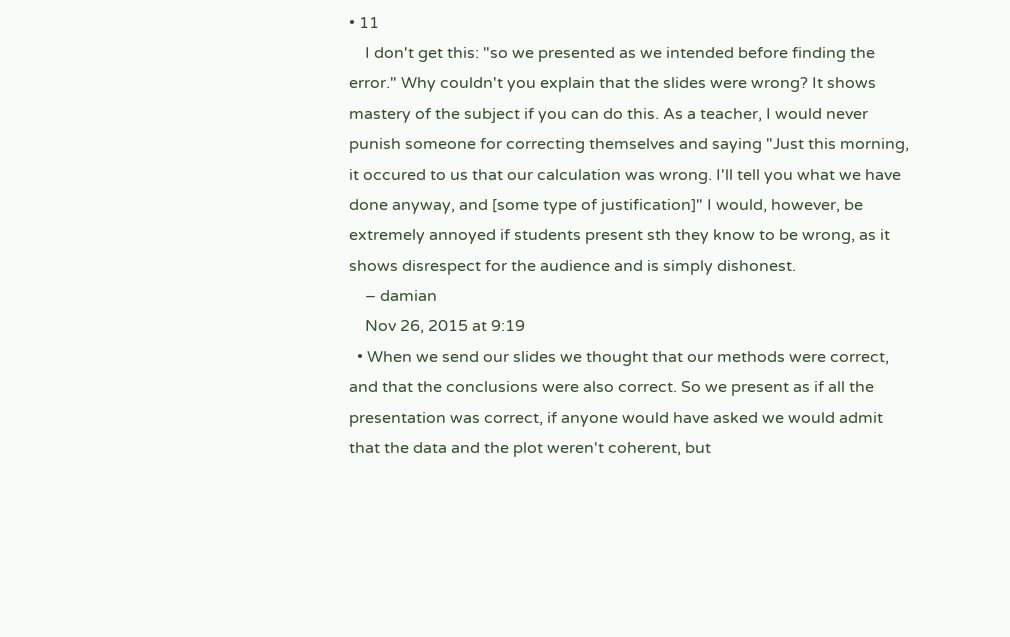• 11
    I don't get this: "so we presented as we intended before finding the error." Why couldn't you explain that the slides were wrong? It shows mastery of the subject if you can do this. As a teacher, I would never punish someone for correcting themselves and saying "Just this morning, it occured to us that our calculation was wrong. I'll tell you what we have done anyway, and [some type of justification]" I would, however, be extremely annoyed if students present sth they know to be wrong, as it shows disrespect for the audience and is simply dishonest.
    – damian
    Nov 26, 2015 at 9:19
  • When we send our slides we thought that our methods were correct, and that the conclusions were also correct. So we present as if all the presentation was correct, if anyone would have asked we would admit that the data and the plot weren't coherent, but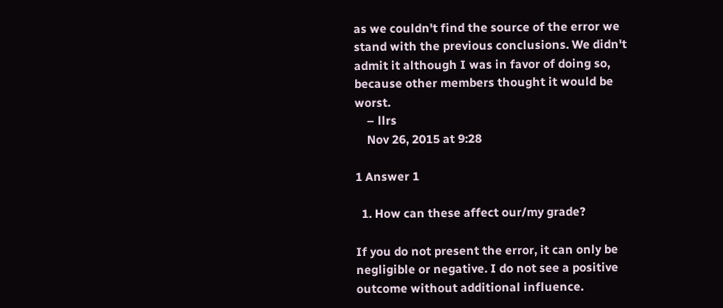as we couldn't find the source of the error we stand with the previous conclusions. We didn't admit it although I was in favor of doing so, because other members thought it would be worst.
    – llrs
    Nov 26, 2015 at 9:28

1 Answer 1

  1. How can these affect our/my grade?

If you do not present the error, it can only be negligible or negative. I do not see a positive outcome without additional influence.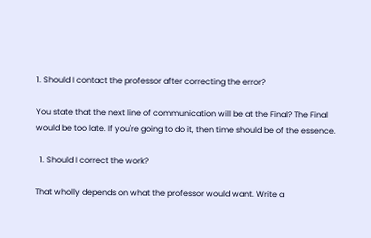1. Should I contact the professor after correcting the error?

You state that the next line of communication will be at the Final? The Final would be too late. If you're going to do it, then time should be of the essence.

  1. Should I correct the work?

That wholly depends on what the professor would want. Write a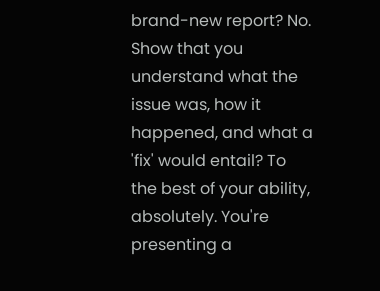brand-new report? No. Show that you understand what the issue was, how it happened, and what a 'fix' would entail? To the best of your ability, absolutely. You're presenting a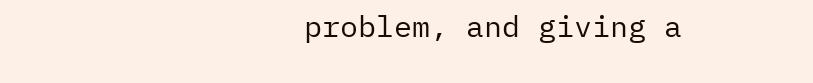problem, and giving a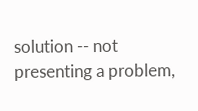solution -- not presenting a problem,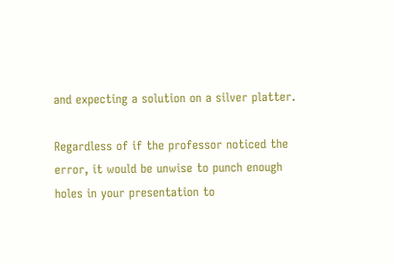and expecting a solution on a silver platter.

Regardless of if the professor noticed the error, it would be unwise to punch enough holes in your presentation to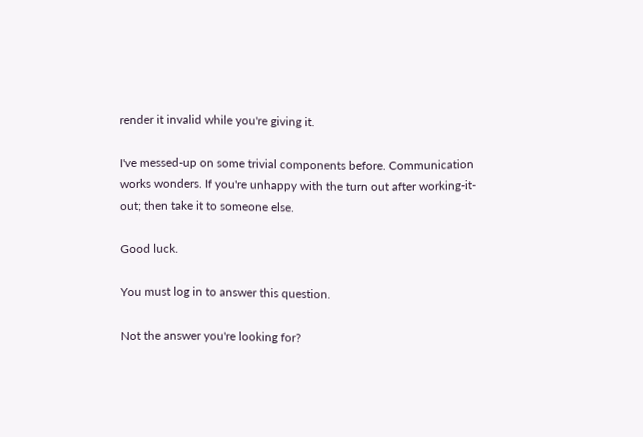render it invalid while you're giving it.

I've messed-up on some trivial components before. Communication works wonders. If you're unhappy with the turn out after working-it-out; then take it to someone else.

Good luck.

You must log in to answer this question.

Not the answer you're looking for?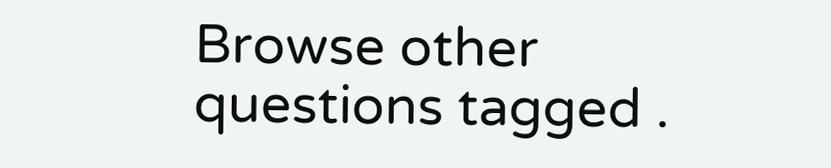Browse other questions tagged .